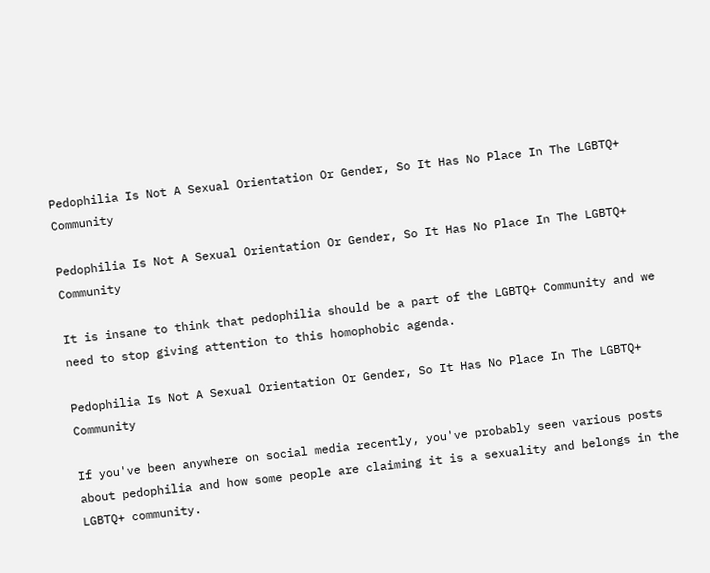Pedophilia Is Not A Sexual Orientation Or Gender, So It Has No Place In The LGBTQ+ Community

Pedophilia Is Not A Sexual Orientation Or Gender, So It Has No Place In The LGBTQ+ Community

It is insane to think that pedophilia should be a part of the LGBTQ+ Community and we need to stop giving attention to this homophobic agenda.

Pedophilia Is Not A Sexual Orientation Or Gender, So It Has No Place In The LGBTQ+ Community

If you've been anywhere on social media recently, you've probably seen various posts about pedophilia and how some people are claiming it is a sexuality and belongs in the LGBTQ+ community.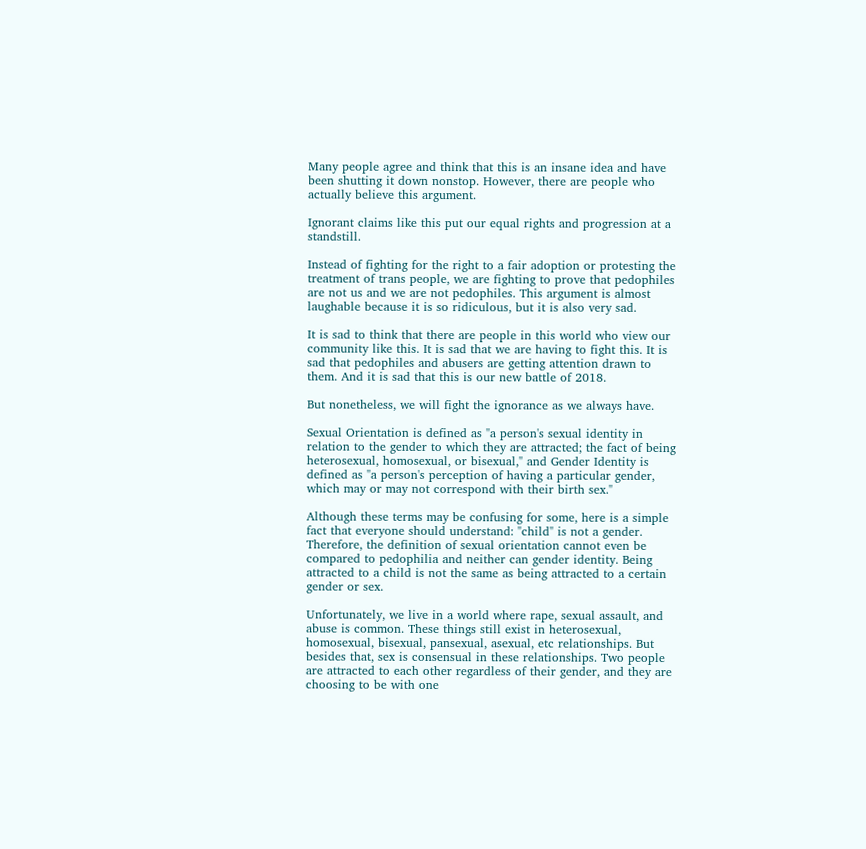Many people agree and think that this is an insane idea and have been shutting it down nonstop. However, there are people who actually believe this argument.

Ignorant claims like this put our equal rights and progression at a standstill.

Instead of fighting for the right to a fair adoption or protesting the treatment of trans people, we are fighting to prove that pedophiles are not us and we are not pedophiles. This argument is almost laughable because it is so ridiculous, but it is also very sad.

It is sad to think that there are people in this world who view our community like this. It is sad that we are having to fight this. It is sad that pedophiles and abusers are getting attention drawn to them. And it is sad that this is our new battle of 2018.

But nonetheless, we will fight the ignorance as we always have.

Sexual Orientation is defined as "a person's sexual identity in relation to the gender to which they are attracted; the fact of being heterosexual, homosexual, or bisexual," and Gender Identity is defined as "a person's perception of having a particular gender, which may or may not correspond with their birth sex."

Although these terms may be confusing for some, here is a simple fact that everyone should understand: "child" is not a gender. Therefore, the definition of sexual orientation cannot even be compared to pedophilia and neither can gender identity. Being attracted to a child is not the same as being attracted to a certain gender or sex.

Unfortunately, we live in a world where rape, sexual assault, and abuse is common. These things still exist in heterosexual, homosexual, bisexual, pansexual, asexual, etc relationships. But besides that, sex is consensual in these relationships. Two people are attracted to each other regardless of their gender, and they are choosing to be with one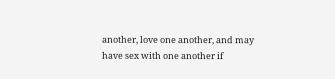another, love one another, and may have sex with one another if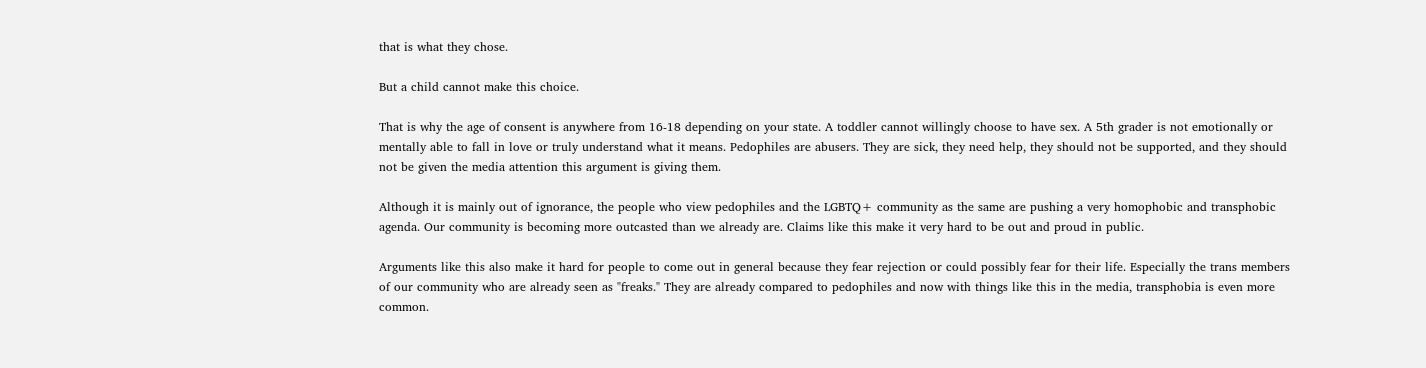that is what they chose.

But a child cannot make this choice.

That is why the age of consent is anywhere from 16-18 depending on your state. A toddler cannot willingly choose to have sex. A 5th grader is not emotionally or mentally able to fall in love or truly understand what it means. Pedophiles are abusers. They are sick, they need help, they should not be supported, and they should not be given the media attention this argument is giving them.

Although it is mainly out of ignorance, the people who view pedophiles and the LGBTQ+ community as the same are pushing a very homophobic and transphobic agenda. Our community is becoming more outcasted than we already are. Claims like this make it very hard to be out and proud in public.

Arguments like this also make it hard for people to come out in general because they fear rejection or could possibly fear for their life. Especially the trans members of our community who are already seen as "freaks." They are already compared to pedophiles and now with things like this in the media, transphobia is even more common.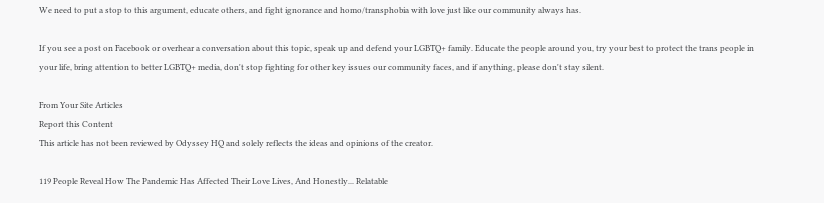We need to put a stop to this argument, educate others, and fight ignorance and homo/transphobia with love just like our community always has.

If you see a post on Facebook or overhear a conversation about this topic, speak up and defend your LGBTQ+ family. Educate the people around you, try your best to protect the trans people in your life, bring attention to better LGBTQ+ media, don't stop fighting for other key issues our community faces, and if anything, please don't stay silent.

From Your Site Articles
Report this Content
This article has not been reviewed by Odyssey HQ and solely reflects the ideas and opinions of the creator.

119 People Reveal How The Pandemic Has Affected Their Love Lives, And Honestly... Relatable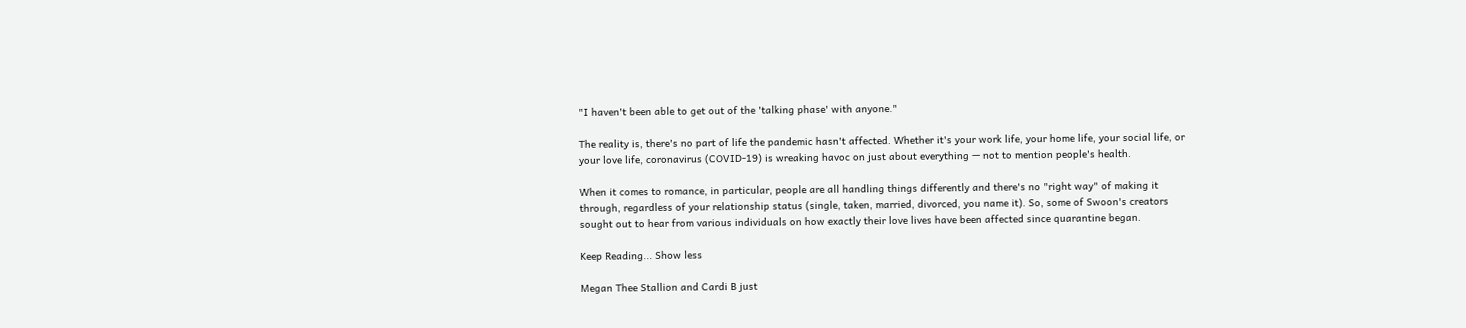"I haven't been able to get out of the 'talking phase' with anyone."

The reality is, there's no part of life the pandemic hasn't affected. Whether it's your work life, your home life, your social life, or your love life, coronavirus (COVID-19) is wreaking havoc on just about everything — not to mention people's health.

When it comes to romance, in particular, people are all handling things differently and there's no "right way" of making it through, regardless of your relationship status (single, taken, married, divorced, you name it). So, some of Swoon's creators sought out to hear from various individuals on how exactly their love lives have been affected since quarantine began.

Keep Reading... Show less

Megan Thee Stallion and Cardi B just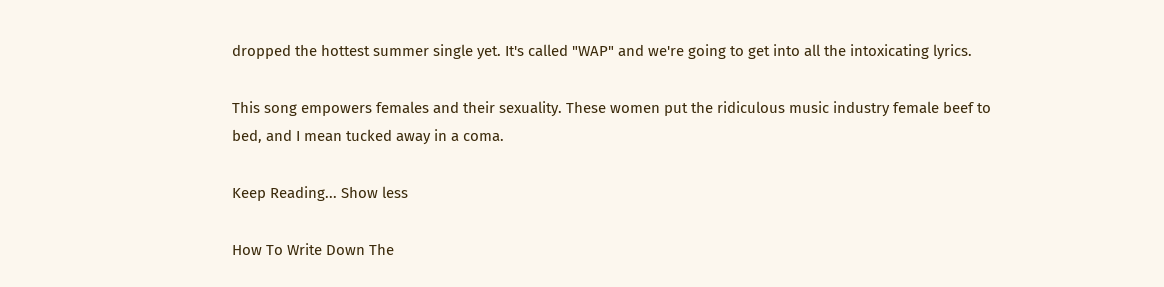dropped the hottest summer single yet. It's called "WAP" and we're going to get into all the intoxicating lyrics.

This song empowers females and their sexuality. These women put the ridiculous music industry female beef to bed, and I mean tucked away in a coma.

Keep Reading... Show less

How To Write Down The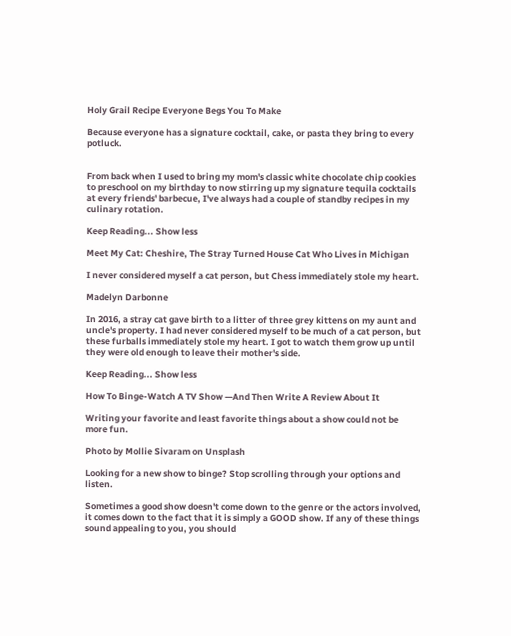Holy Grail Recipe Everyone Begs You To Make

Because everyone has a signature cocktail, cake, or pasta they bring to every potluck.


From back when I used to bring my mom's classic white chocolate chip cookies to preschool on my birthday to now stirring up my signature tequila cocktails at every friends' barbecue, I've always had a couple of standby recipes in my culinary rotation.

Keep Reading... Show less

Meet My Cat: Cheshire, The Stray Turned House Cat Who Lives in Michigan

I never considered myself a cat person, but Chess immediately stole my heart.

Madelyn Darbonne

In 2016, a stray cat gave birth to a litter of three grey kittens on my aunt and uncle's property. I had never considered myself to be much of a cat person, but these furballs immediately stole my heart. I got to watch them grow up until they were old enough to leave their mother's side.

Keep Reading... Show less

How To Binge-Watch A TV Show —And Then Write A Review About It

Writing your favorite and least favorite things about a show could not be more fun.

Photo by Mollie Sivaram on Unsplash

Looking for a new show to binge? Stop scrolling through your options and listen.

Sometimes a good show doesn't come down to the genre or the actors involved, it comes down to the fact that it is simply a GOOD show. If any of these things sound appealing to you, you should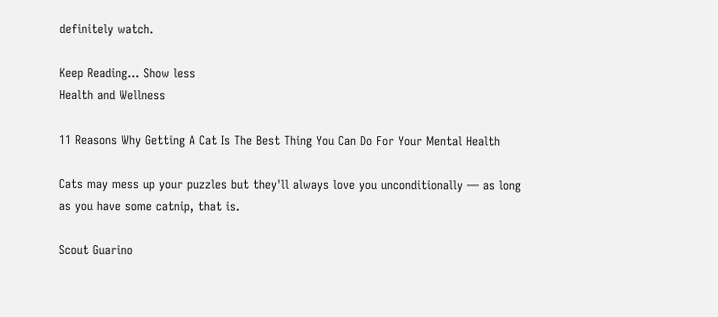definitely watch.

Keep Reading... Show less
Health and Wellness

11 Reasons Why Getting A Cat Is The Best Thing You Can Do For Your Mental Health

Cats may mess up your puzzles but they'll always love you unconditionally — as long as you have some catnip, that is.

Scout Guarino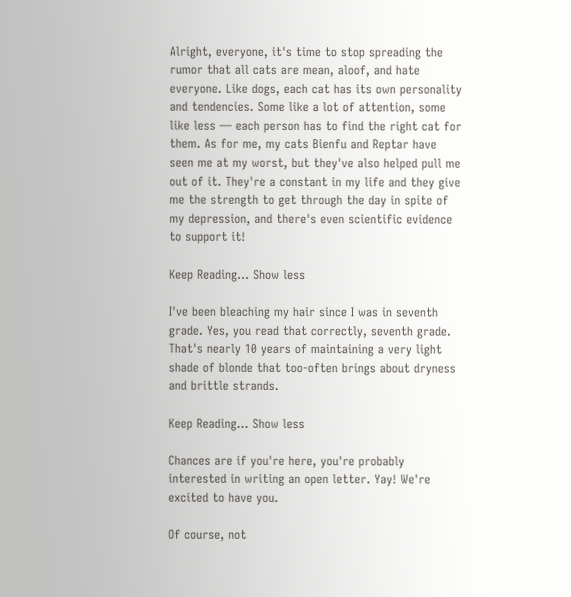Alright, everyone, it's time to stop spreading the rumor that all cats are mean, aloof, and hate everyone. Like dogs, each cat has its own personality and tendencies. Some like a lot of attention, some like less — each person has to find the right cat for them. As for me, my cats Bienfu and Reptar have seen me at my worst, but they've also helped pull me out of it. They're a constant in my life and they give me the strength to get through the day in spite of my depression, and there's even scientific evidence to support it!

Keep Reading... Show less

I've been bleaching my hair since I was in seventh grade. Yes, you read that correctly, seventh grade. That's nearly 10 years of maintaining a very light shade of blonde that too-often brings about dryness and brittle strands.

Keep Reading... Show less

Chances are if you're here, you're probably interested in writing an open letter. Yay! We're excited to have you.

Of course, not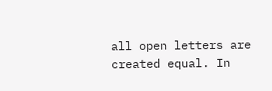all open letters are created equal. In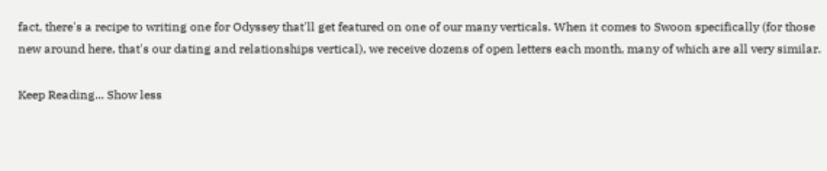fact, there's a recipe to writing one for Odyssey that'll get featured on one of our many verticals. When it comes to Swoon specifically (for those new around here, that's our dating and relationships vertical), we receive dozens of open letters each month, many of which are all very similar.

Keep Reading... Show less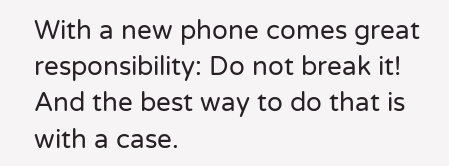With a new phone comes great responsibility: Do not break it! And the best way to do that is with a case.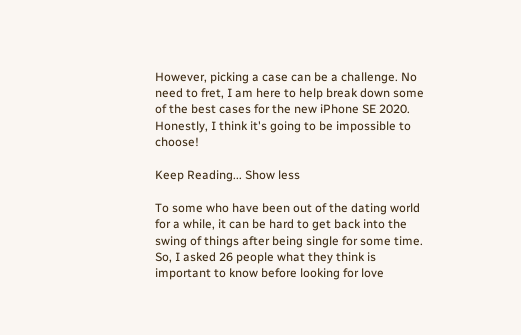However, picking a case can be a challenge. No need to fret, I am here to help break down some of the best cases for the new iPhone SE 2020. Honestly, I think it's going to be impossible to choose!

Keep Reading... Show less

To some who have been out of the dating world for a while, it can be hard to get back into the swing of things after being single for some time. So, I asked 26 people what they think is important to know before looking for love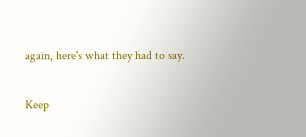again, here's what they had to say.

Keep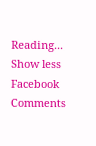Reading... Show less
Facebook Comments